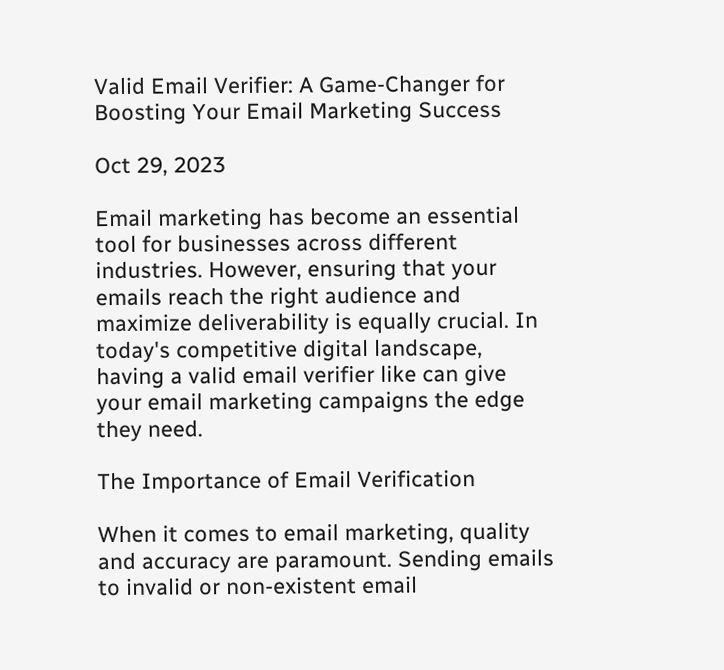Valid Email Verifier: A Game-Changer for Boosting Your Email Marketing Success

Oct 29, 2023

Email marketing has become an essential tool for businesses across different industries. However, ensuring that your emails reach the right audience and maximize deliverability is equally crucial. In today's competitive digital landscape, having a valid email verifier like can give your email marketing campaigns the edge they need.

The Importance of Email Verification

When it comes to email marketing, quality and accuracy are paramount. Sending emails to invalid or non-existent email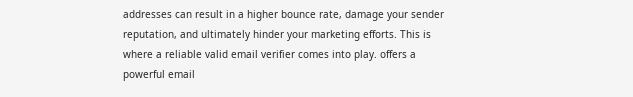addresses can result in a higher bounce rate, damage your sender reputation, and ultimately hinder your marketing efforts. This is where a reliable valid email verifier comes into play. offers a powerful email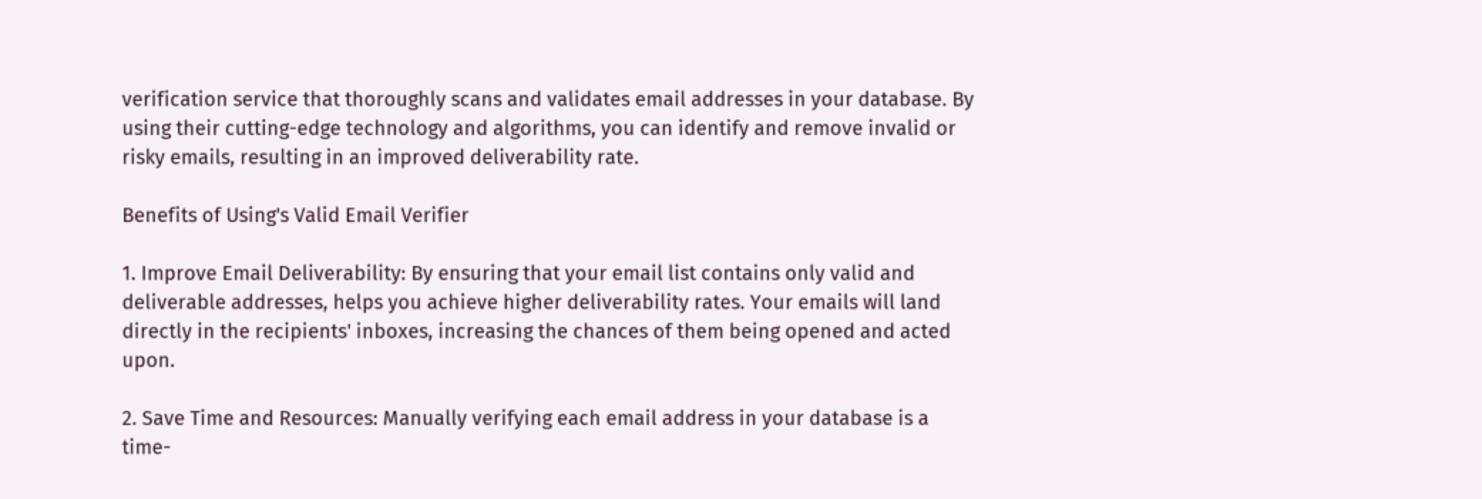verification service that thoroughly scans and validates email addresses in your database. By using their cutting-edge technology and algorithms, you can identify and remove invalid or risky emails, resulting in an improved deliverability rate.

Benefits of Using's Valid Email Verifier

1. Improve Email Deliverability: By ensuring that your email list contains only valid and deliverable addresses, helps you achieve higher deliverability rates. Your emails will land directly in the recipients' inboxes, increasing the chances of them being opened and acted upon.

2. Save Time and Resources: Manually verifying each email address in your database is a time-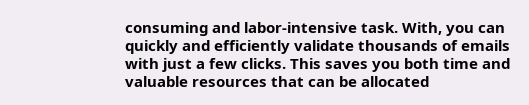consuming and labor-intensive task. With, you can quickly and efficiently validate thousands of emails with just a few clicks. This saves you both time and valuable resources that can be allocated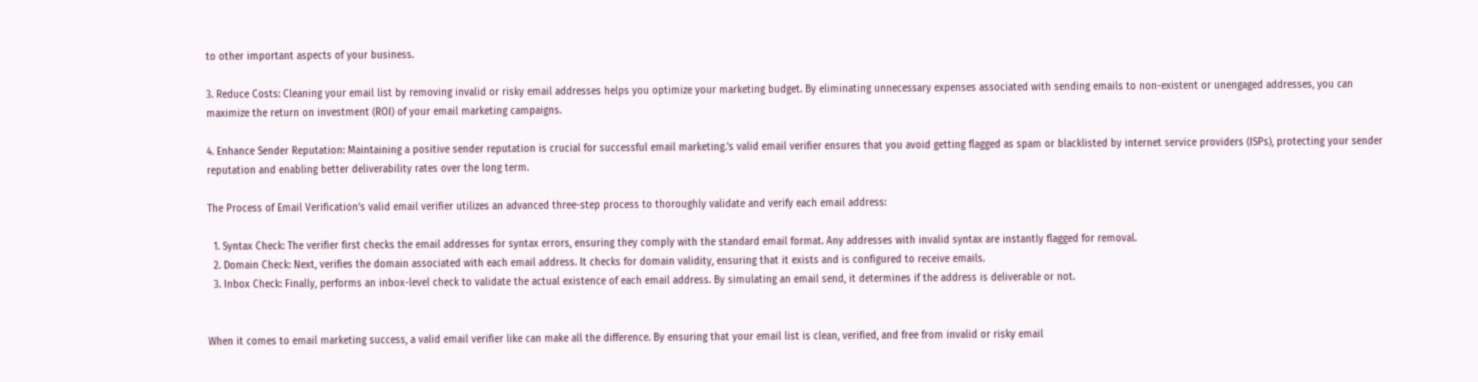to other important aspects of your business.

3. Reduce Costs: Cleaning your email list by removing invalid or risky email addresses helps you optimize your marketing budget. By eliminating unnecessary expenses associated with sending emails to non-existent or unengaged addresses, you can maximize the return on investment (ROI) of your email marketing campaigns.

4. Enhance Sender Reputation: Maintaining a positive sender reputation is crucial for successful email marketing.'s valid email verifier ensures that you avoid getting flagged as spam or blacklisted by internet service providers (ISPs), protecting your sender reputation and enabling better deliverability rates over the long term.

The Process of Email Verification's valid email verifier utilizes an advanced three-step process to thoroughly validate and verify each email address:

  1. Syntax Check: The verifier first checks the email addresses for syntax errors, ensuring they comply with the standard email format. Any addresses with invalid syntax are instantly flagged for removal.
  2. Domain Check: Next, verifies the domain associated with each email address. It checks for domain validity, ensuring that it exists and is configured to receive emails.
  3. Inbox Check: Finally, performs an inbox-level check to validate the actual existence of each email address. By simulating an email send, it determines if the address is deliverable or not.


When it comes to email marketing success, a valid email verifier like can make all the difference. By ensuring that your email list is clean, verified, and free from invalid or risky email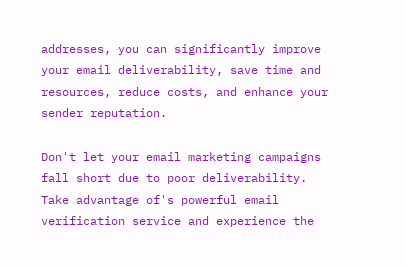addresses, you can significantly improve your email deliverability, save time and resources, reduce costs, and enhance your sender reputation.

Don't let your email marketing campaigns fall short due to poor deliverability. Take advantage of's powerful email verification service and experience the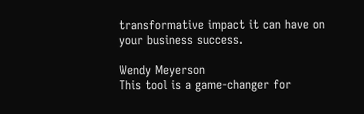transformative impact it can have on your business success.

Wendy Meyerson
This tool is a game-changer for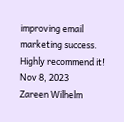improving email marketing success. Highly recommend it!
Nov 8, 2023
Zareen Wilhelm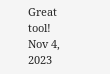Great tool!
Nov 4, 2023